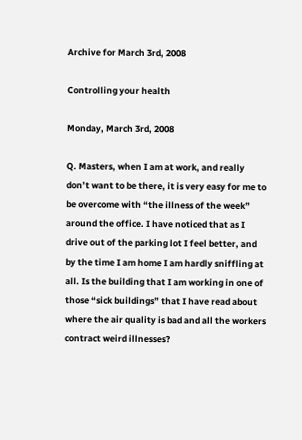Archive for March 3rd, 2008

Controlling your health

Monday, March 3rd, 2008

Q. Masters, when I am at work, and really don’t want to be there, it is very easy for me to be overcome with “the illness of the week” around the office. I have noticed that as I drive out of the parking lot I feel better, and by the time I am home I am hardly sniffling at all. Is the building that I am working in one of those “sick buildings” that I have read about where the air quality is bad and all the workers contract weird illnesses?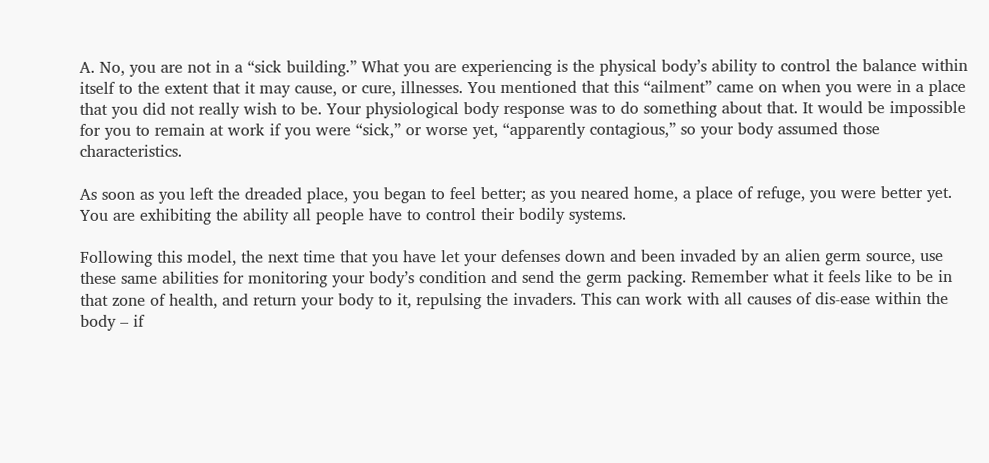A. No, you are not in a “sick building.” What you are experiencing is the physical body’s ability to control the balance within itself to the extent that it may cause, or cure, illnesses. You mentioned that this “ailment” came on when you were in a place that you did not really wish to be. Your physiological body response was to do something about that. It would be impossible for you to remain at work if you were “sick,” or worse yet, “apparently contagious,” so your body assumed those characteristics.

As soon as you left the dreaded place, you began to feel better; as you neared home, a place of refuge, you were better yet. You are exhibiting the ability all people have to control their bodily systems.

Following this model, the next time that you have let your defenses down and been invaded by an alien germ source, use these same abilities for monitoring your body’s condition and send the germ packing. Remember what it feels like to be in that zone of health, and return your body to it, repulsing the invaders. This can work with all causes of dis-ease within the body – if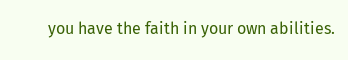you have the faith in your own abilities.